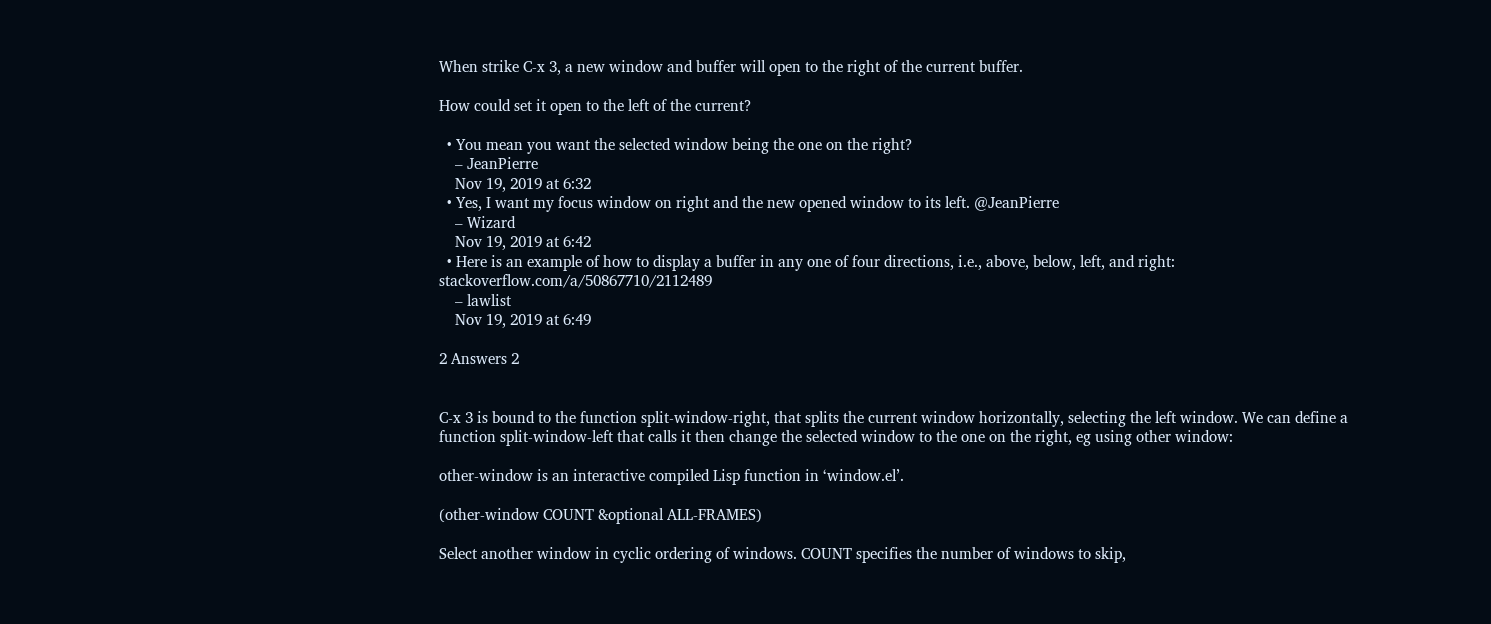When strike C-x 3, a new window and buffer will open to the right of the current buffer.

How could set it open to the left of the current?

  • You mean you want the selected window being the one on the right?
    – JeanPierre
    Nov 19, 2019 at 6:32
  • Yes, I want my focus window on right and the new opened window to its left. @JeanPierre
    – Wizard
    Nov 19, 2019 at 6:42
  • Here is an example of how to display a buffer in any one of four directions, i.e., above, below, left, and right: stackoverflow.com/a/50867710/2112489
    – lawlist
    Nov 19, 2019 at 6:49

2 Answers 2


C-x 3 is bound to the function split-window-right, that splits the current window horizontally, selecting the left window. We can define a function split-window-left that calls it then change the selected window to the one on the right, eg using other window:

other-window is an interactive compiled Lisp function in ‘window.el’.

(other-window COUNT &optional ALL-FRAMES)

Select another window in cyclic ordering of windows. COUNT specifies the number of windows to skip,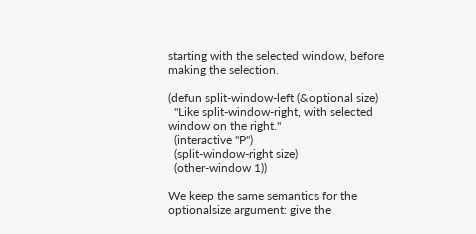starting with the selected window, before making the selection.

(defun split-window-left (&optional size)
  "Like split-window-right, with selected window on the right."
  (interactive "P")
  (split-window-right size)
  (other-window 1))

We keep the same semantics for the optionalsize argument: give the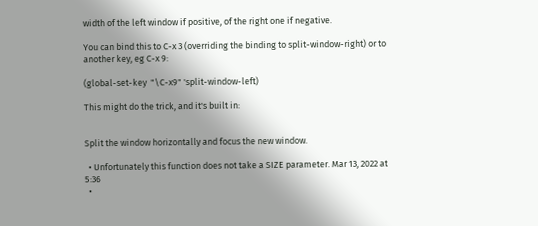width of the left window if positive, of the right one if negative.

You can bind this to C-x 3 (overriding the binding to split-window-right) or to another key, eg C-x 9:

(global-set-key  "\C-x9" 'split-window-left)

This might do the trick, and it's built in:


Split the window horizontally and focus the new window.

  • Unfortunately this function does not take a SIZE parameter. Mar 13, 2022 at 5:36
  •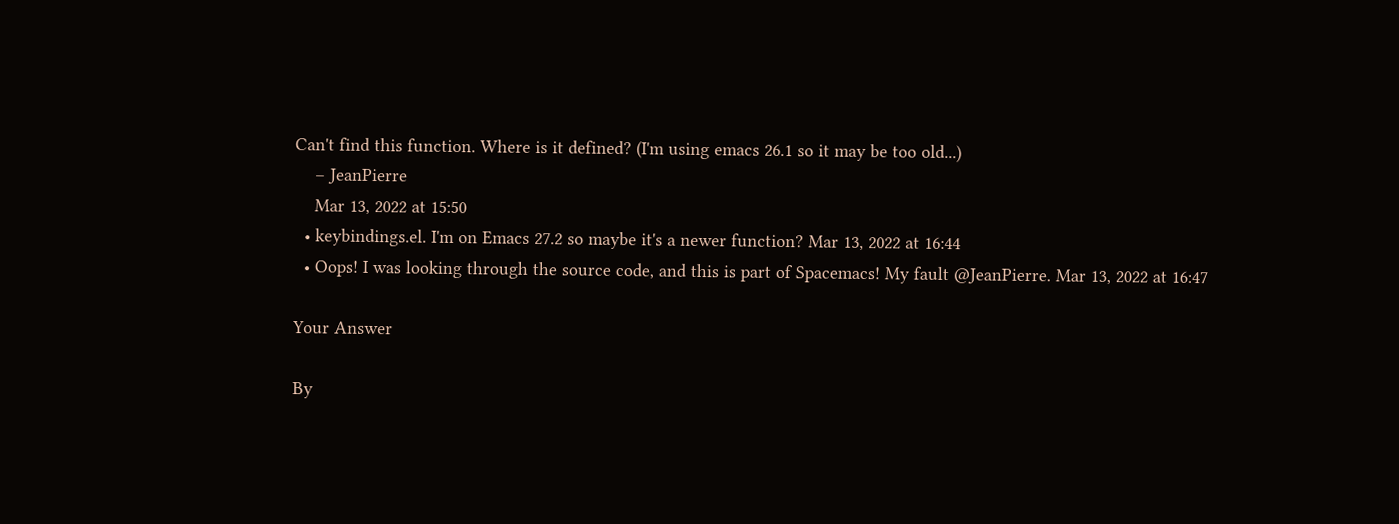Can't find this function. Where is it defined? (I'm using emacs 26.1 so it may be too old...)
    – JeanPierre
    Mar 13, 2022 at 15:50
  • keybindings.el. I'm on Emacs 27.2 so maybe it's a newer function? Mar 13, 2022 at 16:44
  • Oops! I was looking through the source code, and this is part of Spacemacs! My fault @JeanPierre. Mar 13, 2022 at 16:47

Your Answer

By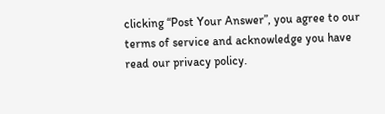clicking “Post Your Answer”, you agree to our terms of service and acknowledge you have read our privacy policy.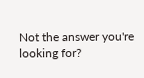Not the answer you're looking for?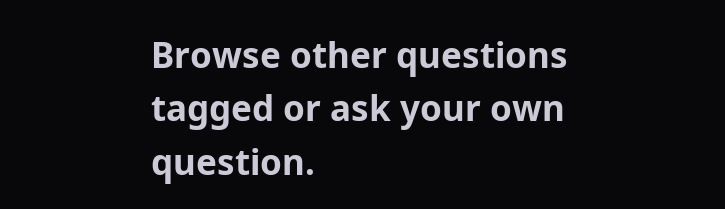Browse other questions tagged or ask your own question.